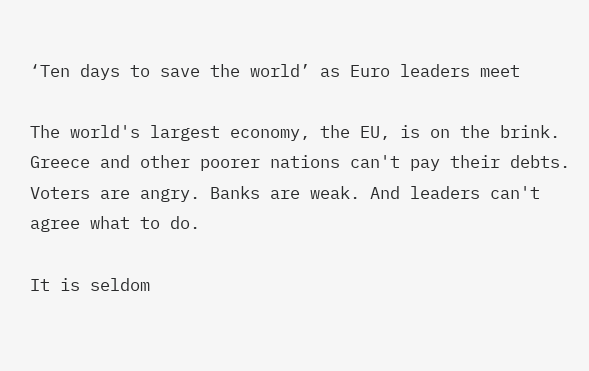‘Ten days to save the world’ as Euro leaders meet

The world's largest economy, the EU, is on the brink. Greece and other poorer nations can't pay their debts. Voters are angry. Banks are weak. And leaders can't agree what to do.

It is seldom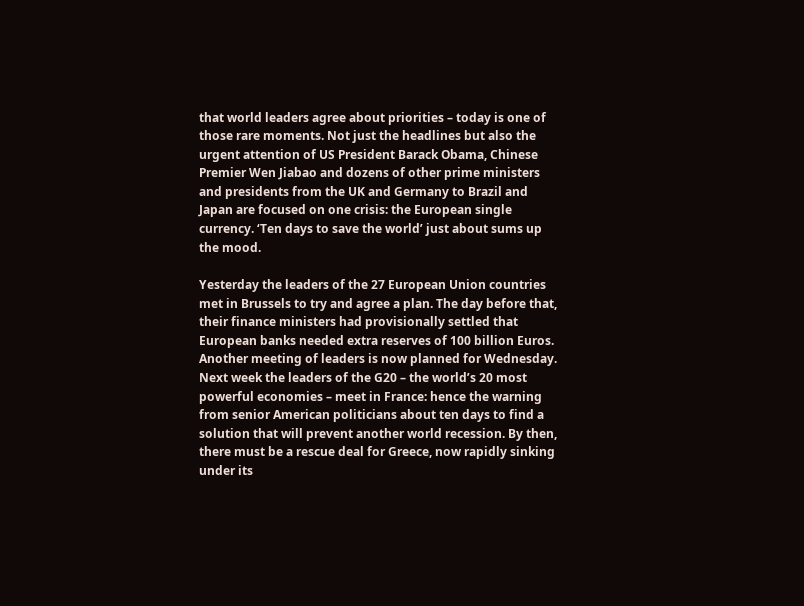that world leaders agree about priorities – today is one of those rare moments. Not just the headlines but also the urgent attention of US President Barack Obama, Chinese Premier Wen Jiabao and dozens of other prime ministers and presidents from the UK and Germany to Brazil and Japan are focused on one crisis: the European single currency. ‘Ten days to save the world’ just about sums up the mood.

Yesterday the leaders of the 27 European Union countries met in Brussels to try and agree a plan. The day before that, their finance ministers had provisionally settled that European banks needed extra reserves of 100 billion Euros. Another meeting of leaders is now planned for Wednesday. Next week the leaders of the G20 – the world’s 20 most powerful economies – meet in France: hence the warning from senior American politicians about ten days to find a solution that will prevent another world recession. By then, there must be a rescue deal for Greece, now rapidly sinking under its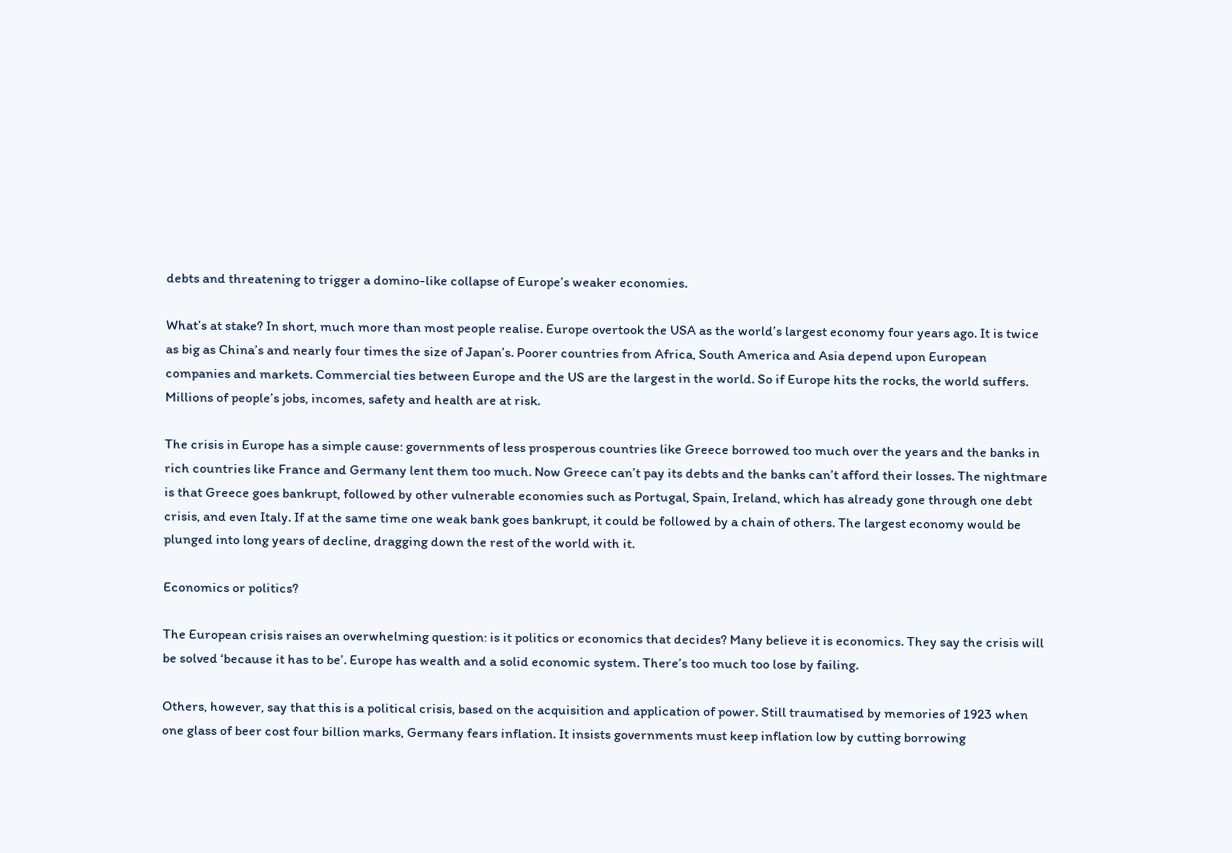debts and threatening to trigger a domino-like collapse of Europe’s weaker economies.

What’s at stake? In short, much more than most people realise. Europe overtook the USA as the world’s largest economy four years ago. It is twice as big as China’s and nearly four times the size of Japan’s. Poorer countries from Africa, South America and Asia depend upon European companies and markets. Commercial ties between Europe and the US are the largest in the world. So if Europe hits the rocks, the world suffers. Millions of people’s jobs, incomes, safety and health are at risk.

The crisis in Europe has a simple cause: governments of less prosperous countries like Greece borrowed too much over the years and the banks in rich countries like France and Germany lent them too much. Now Greece can’t pay its debts and the banks can’t afford their losses. The nightmare is that Greece goes bankrupt, followed by other vulnerable economies such as Portugal, Spain, Ireland, which has already gone through one debt crisis, and even Italy. If at the same time one weak bank goes bankrupt, it could be followed by a chain of others. The largest economy would be plunged into long years of decline, dragging down the rest of the world with it.

Economics or politics?

The European crisis raises an overwhelming question: is it politics or economics that decides? Many believe it is economics. They say the crisis will be solved ‘because it has to be’. Europe has wealth and a solid economic system. There’s too much too lose by failing.

Others, however, say that this is a political crisis, based on the acquisition and application of power. Still traumatised by memories of 1923 when one glass of beer cost four billion marks, Germany fears inflation. It insists governments must keep inflation low by cutting borrowing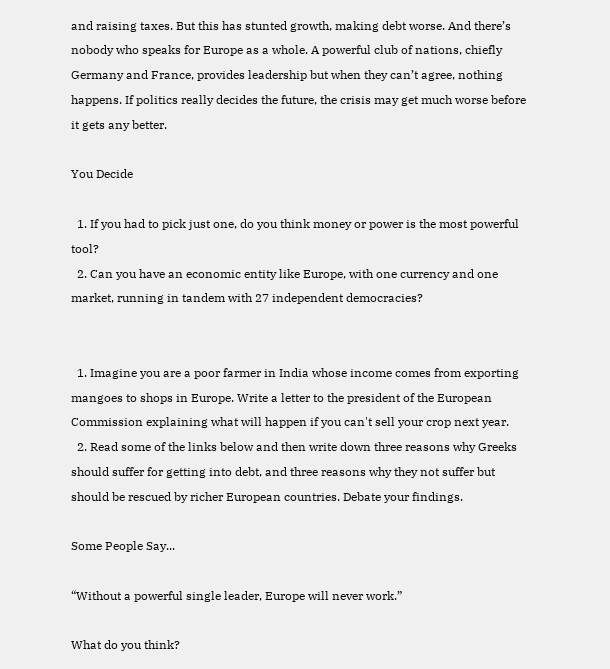and raising taxes. But this has stunted growth, making debt worse. And there’s nobody who speaks for Europe as a whole. A powerful club of nations, chiefly Germany and France, provides leadership but when they can’t agree, nothing happens. If politics really decides the future, the crisis may get much worse before it gets any better.

You Decide

  1. If you had to pick just one, do you think money or power is the most powerful tool?
  2. Can you have an economic entity like Europe, with one currency and one market, running in tandem with 27 independent democracies?


  1. Imagine you are a poor farmer in India whose income comes from exporting mangoes to shops in Europe. Write a letter to the president of the European Commission explaining what will happen if you can't sell your crop next year.
  2. Read some of the links below and then write down three reasons why Greeks should suffer for getting into debt, and three reasons why they not suffer but should be rescued by richer European countries. Debate your findings.

Some People Say...

“Without a powerful single leader, Europe will never work.”

What do you think?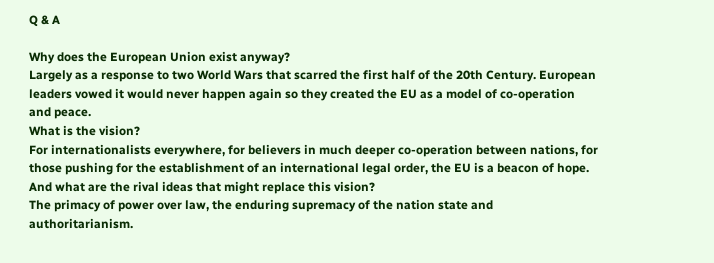Q & A

Why does the European Union exist anyway?
Largely as a response to two World Wars that scarred the first half of the 20th Century. European leaders vowed it would never happen again so they created the EU as a model of co-operation and peace.
What is the vision?
For internationalists everywhere, for believers in much deeper co-operation between nations, for those pushing for the establishment of an international legal order, the EU is a beacon of hope.
And what are the rival ideas that might replace this vision?
The primacy of power over law, the enduring supremacy of the nation state and authoritarianism.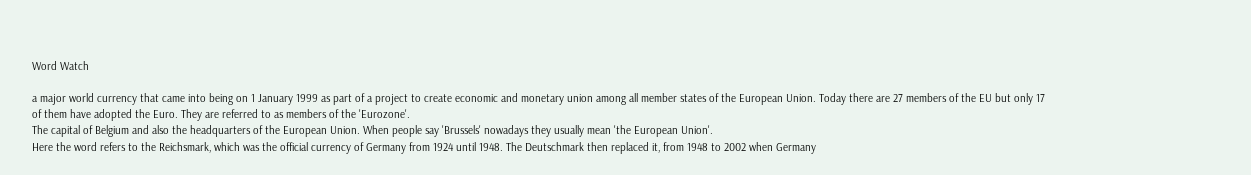Word Watch

a major world currency that came into being on 1 January 1999 as part of a project to create economic and monetary union among all member states of the European Union. Today there are 27 members of the EU but only 17 of them have adopted the Euro. They are referred to as members of the 'Eurozone'.
The capital of Belgium and also the headquarters of the European Union. When people say 'Brussels' nowadays they usually mean 'the European Union'.
Here the word refers to the Reichsmark, which was the official currency of Germany from 1924 until 1948. The Deutschmark then replaced it, from 1948 to 2002 when Germany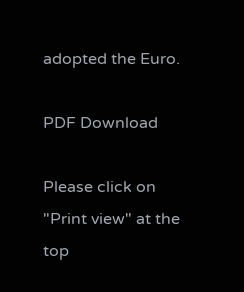adopted the Euro.

PDF Download

Please click on "Print view" at the top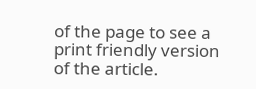of the page to see a print friendly version of the article.